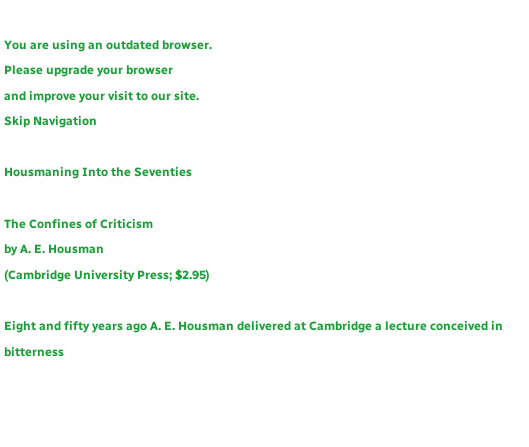You are using an outdated browser.
Please upgrade your browser
and improve your visit to our site.
Skip Navigation

Housmaning Into the Seventies

The Confines of Criticism
by A. E. Housman
(Cambridge University Press; $2.95)

Eight and fifty years ago A. E. Housman delivered at Cambridge a lecture conceived in bitterness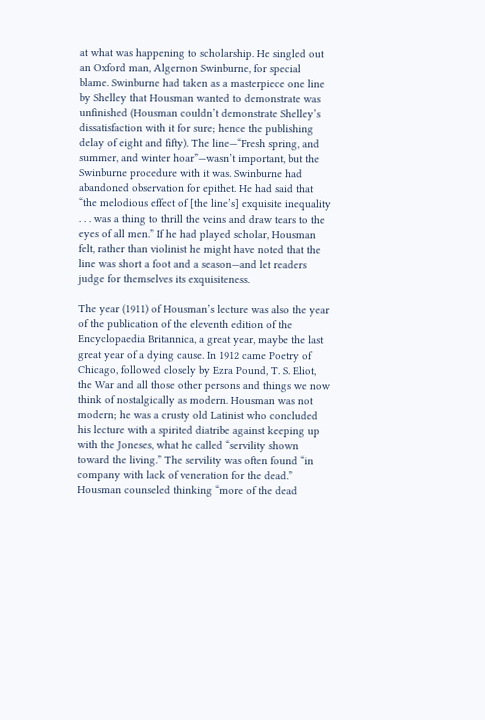at what was happening to scholarship. He singled out an Oxford man, Algernon Swinburne, for special blame. Swinburne had taken as a masterpiece one line by Shelley that Housman wanted to demonstrate was unfinished (Housman couldn’t demonstrate Shelley’s dissatisfaction with it for sure; hence the publishing delay of eight and fifty). The line—“Fresh spring, and summer, and winter hoar”—wasn’t important, but the Swinburne procedure with it was. Swinburne had abandoned observation for epithet. He had said that “the melodious effect of [the line’s] exquisite inequality . . . was a thing to thrill the veins and draw tears to the eyes of all men.” If he had played scholar, Housman felt, rather than violinist he might have noted that the line was short a foot and a season—and let readers judge for themselves its exquisiteness.

The year (1911) of Housman’s lecture was also the year of the publication of the eleventh edition of the Encyclopaedia Britannica, a great year, maybe the last great year of a dying cause. In 1912 came Poetry of Chicago, followed closely by Ezra Pound, T. S. Eliot, the War and all those other persons and things we now think of nostalgically as modern. Housman was not modern; he was a crusty old Latinist who concluded his lecture with a spirited diatribe against keeping up with the Joneses, what he called “servility shown toward the living.” The servility was often found “in company with lack of veneration for the dead.” Housman counseled thinking “more of the dead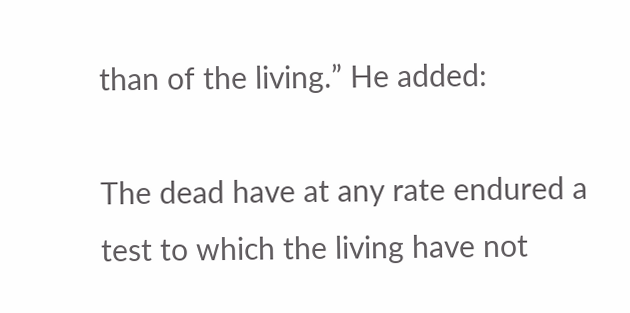than of the living.” He added:

The dead have at any rate endured a test to which the living have not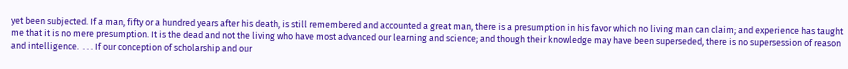yet been subjected. If a man, fifty or a hundred years after his death, is still remembered and accounted a great man, there is a presumption in his favor which no living man can claim; and experience has taught me that it is no mere presumption. It is the dead and not the living who have most advanced our learning and science; and though their knowledge may have been superseded, there is no supersession of reason and intelligence.  . . . If our conception of scholarship and our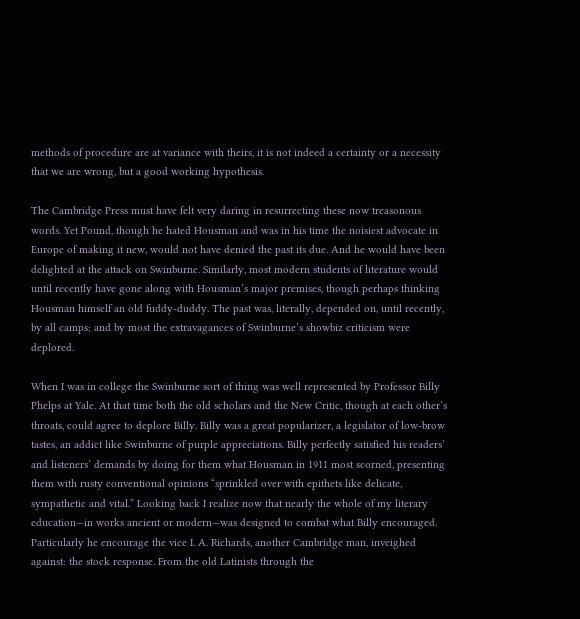methods of procedure are at variance with theirs, it is not indeed a certainty or a necessity that we are wrong, but a good working hypothesis.

The Cambridge Press must have felt very daring in resurrecting these now treasonous words. Yet Pound, though he hated Housman and was in his time the noisiest advocate in Europe of making it new, would not have denied the past its due. And he would have been delighted at the attack on Swinburne. Similarly, most modern students of literature would until recently have gone along with Housman’s major premises, though perhaps thinking Housman himself an old fuddy-duddy. The past was, literally, depended on, until recently, by all camps; and by most the extravagances of Swinburne’s showbiz criticism were deplored.

When I was in college the Swinburne sort of thing was well represented by Professor Billy Phelps at Yale. At that time both the old scholars and the New Critic, though at each other’s throats, could agree to deplore Billy. Billy was a great popularizer, a legislator of low-brow tastes, an addict like Swinburne of purple appreciations. Billy perfectly satisfied his readers’ and listeners’ demands by doing for them what Housman in 1911 most scorned, presenting them with rusty conventional opinions “sprinkled over with epithets like delicate, sympathetic and vital.” Looking back I realize now that nearly the whole of my literary education—in works ancient or modern—was designed to combat what Billy encouraged. Particularly he encourage the vice I. A. Richards, another Cambridge man, inveighed against: the stock response. From the old Latinists through the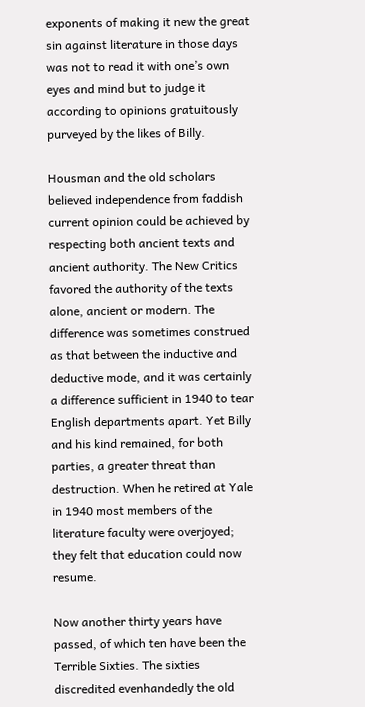exponents of making it new the great sin against literature in those days was not to read it with one’s own eyes and mind but to judge it according to opinions gratuitously purveyed by the likes of Billy.

Housman and the old scholars believed independence from faddish current opinion could be achieved by respecting both ancient texts and ancient authority. The New Critics favored the authority of the texts alone, ancient or modern. The difference was sometimes construed as that between the inductive and deductive mode, and it was certainly a difference sufficient in 1940 to tear English departments apart. Yet Billy and his kind remained, for both parties, a greater threat than destruction. When he retired at Yale in 1940 most members of the literature faculty were overjoyed; they felt that education could now resume.

Now another thirty years have passed, of which ten have been the Terrible Sixties. The sixties discredited evenhandedly the old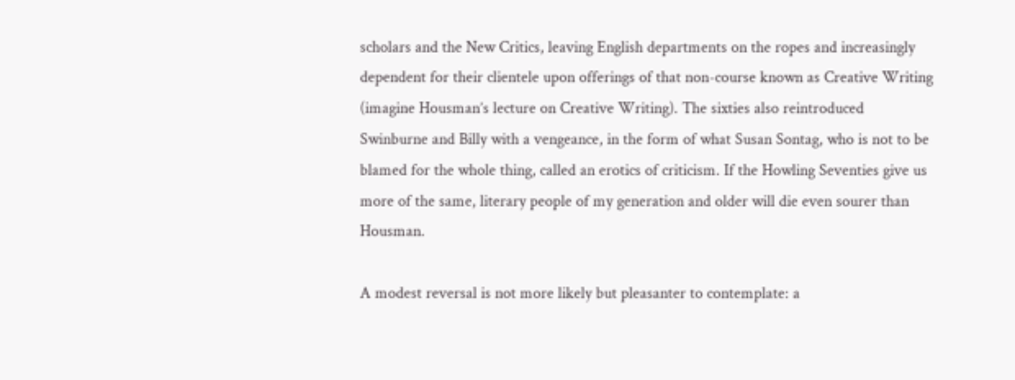scholars and the New Critics, leaving English departments on the ropes and increasingly dependent for their clientele upon offerings of that non-course known as Creative Writing (imagine Housman’s lecture on Creative Writing). The sixties also reintroduced Swinburne and Billy with a vengeance, in the form of what Susan Sontag, who is not to be blamed for the whole thing, called an erotics of criticism. If the Howling Seventies give us more of the same, literary people of my generation and older will die even sourer than Housman.

A modest reversal is not more likely but pleasanter to contemplate: a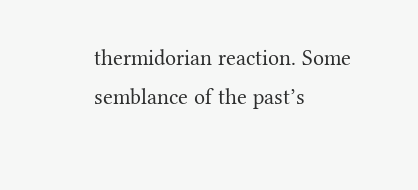thermidorian reaction. Some semblance of the past’s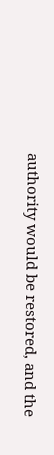authority would be restored, and the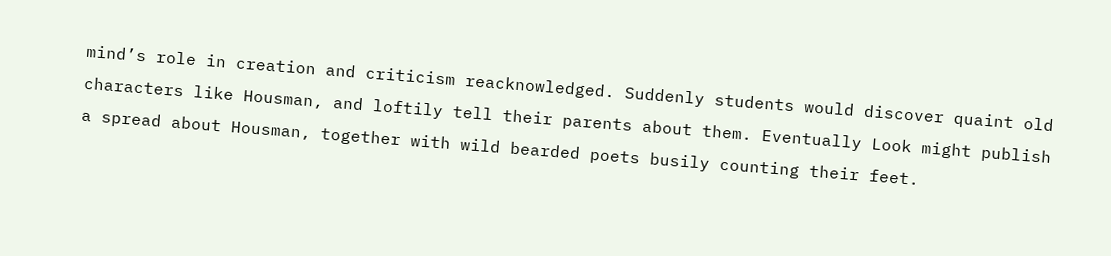mind’s role in creation and criticism reacknowledged. Suddenly students would discover quaint old characters like Housman, and loftily tell their parents about them. Eventually Look might publish a spread about Housman, together with wild bearded poets busily counting their feet.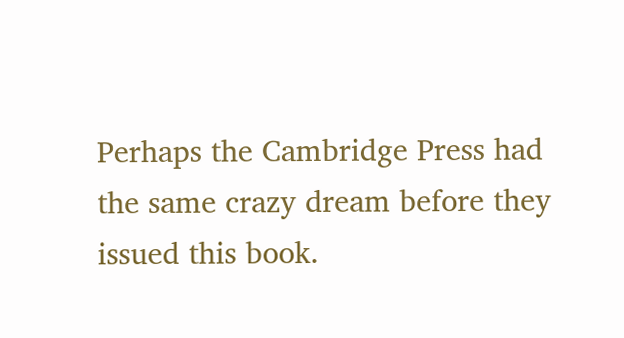Perhaps the Cambridge Press had the same crazy dream before they issued this book.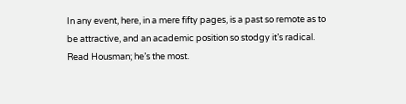In any event, here, in a mere fifty pages, is a past so remote as to be attractive, and an academic position so stodgy it’s radical. Read Housman; he’s the most.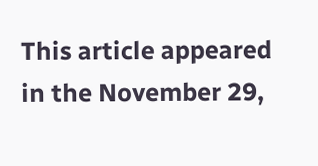This article appeared in the November 29,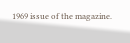1969 issue of the magazine.